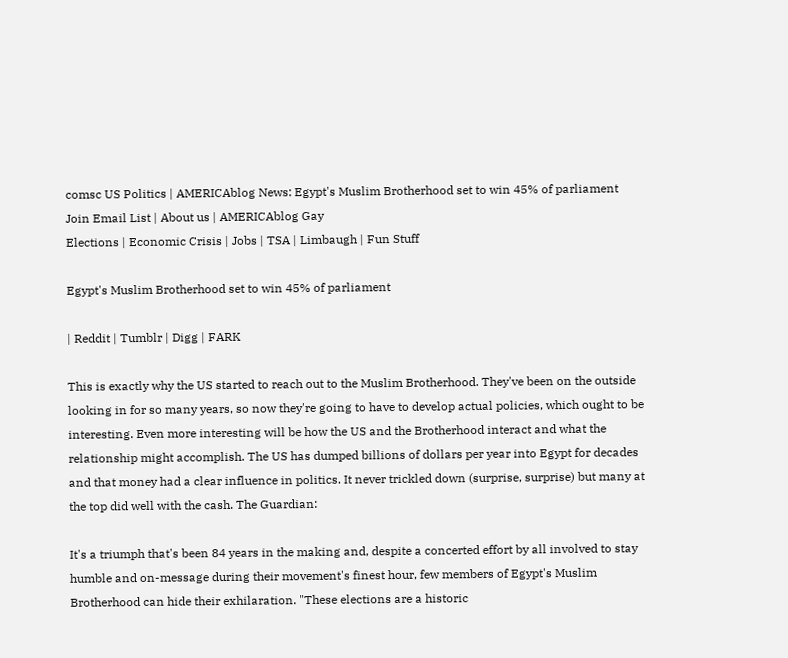comsc US Politics | AMERICAblog News: Egypt's Muslim Brotherhood set to win 45% of parliament
Join Email List | About us | AMERICAblog Gay
Elections | Economic Crisis | Jobs | TSA | Limbaugh | Fun Stuff

Egypt's Muslim Brotherhood set to win 45% of parliament

| Reddit | Tumblr | Digg | FARK

This is exactly why the US started to reach out to the Muslim Brotherhood. They've been on the outside looking in for so many years, so now they're going to have to develop actual policies, which ought to be interesting. Even more interesting will be how the US and the Brotherhood interact and what the relationship might accomplish. The US has dumped billions of dollars per year into Egypt for decades and that money had a clear influence in politics. It never trickled down (surprise, surprise) but many at the top did well with the cash. The Guardian:

It's a triumph that's been 84 years in the making and, despite a concerted effort by all involved to stay humble and on-message during their movement's finest hour, few members of Egypt's Muslim Brotherhood can hide their exhilaration. "These elections are a historic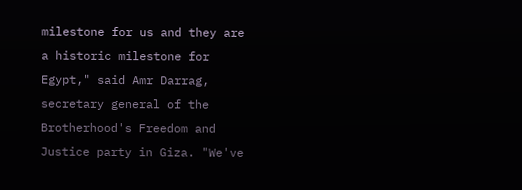milestone for us and they are a historic milestone for Egypt," said Amr Darrag, secretary general of the Brotherhood's Freedom and Justice party in Giza. "We've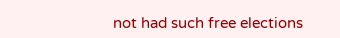not had such free elections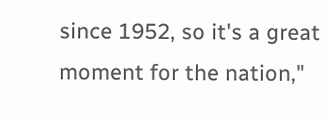since 1952, so it's a great moment for the nation,"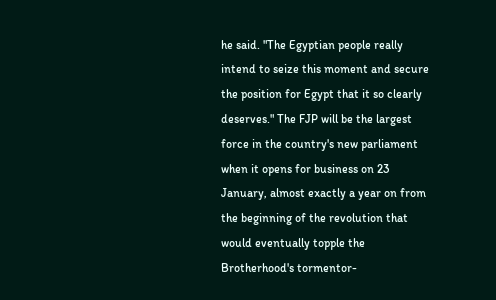he said. "The Egyptian people really intend to seize this moment and secure the position for Egypt that it so clearly deserves." The FJP will be the largest force in the country's new parliament when it opens for business on 23 January, almost exactly a year on from the beginning of the revolution that would eventually topple the Brotherhood's tormentor-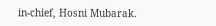in-chief, Hosni Mubarak.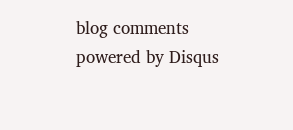blog comments powered by Disqus